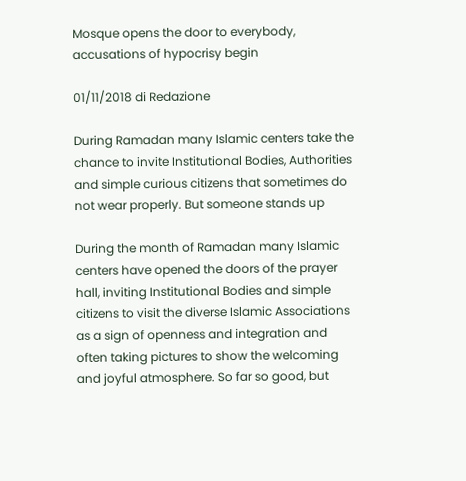Mosque opens the door to everybody, accusations of hypocrisy begin

01/11/2018 di Redazione

During Ramadan many Islamic centers take the chance to invite Institutional Bodies, Authorities and simple curious citizens that sometimes do not wear properly. But someone stands up

During the month of Ramadan many Islamic centers have opened the doors of the prayer hall, inviting Institutional Bodies and simple citizens to visit the diverse Islamic Associations as a sign of openness and integration and often taking pictures to show the welcoming and joyful atmosphere. So far so good, but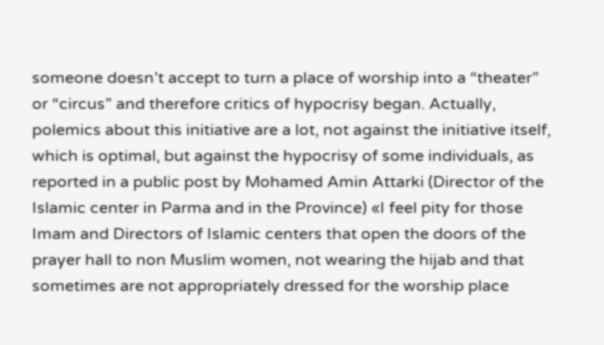someone doesn’t accept to turn a place of worship into a “theater” or “circus” and therefore critics of hypocrisy began. Actually, polemics about this initiative are a lot, not against the initiative itself, which is optimal, but against the hypocrisy of some individuals, as reported in a public post by Mohamed Amin Attarki (Director of the Islamic center in Parma and in the Province) «I feel pity for those Imam and Directors of Islamic centers that open the doors of the prayer hall to non Muslim women, not wearing the hijab and that sometimes are not appropriately dressed for the worship place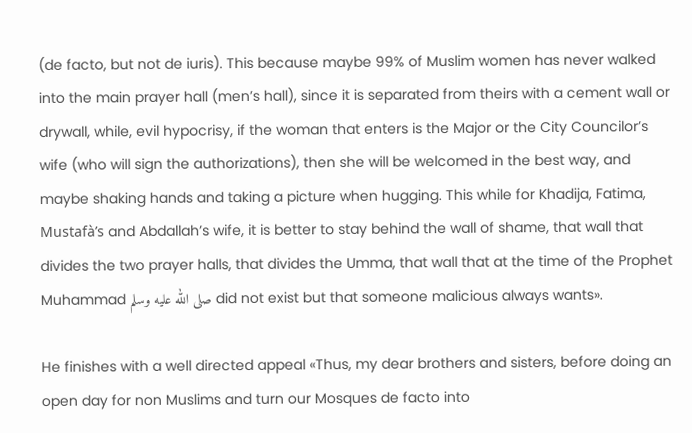(de facto, but not de iuris). This because maybe 99% of Muslim women has never walked into the main prayer hall (men’s hall), since it is separated from theirs with a cement wall or drywall, while, evil hypocrisy, if the woman that enters is the Major or the City Councilor’s wife (who will sign the authorizations), then she will be welcomed in the best way, and maybe shaking hands and taking a picture when hugging. This while for Khadija, Fatima, Mustafà’s and Abdallah’s wife, it is better to stay behind the wall of shame, that wall that divides the two prayer halls, that divides the Umma, that wall that at the time of the Prophet Muhammad صلى الله عليه وسلم did not exist but that someone malicious always wants».

He finishes with a well directed appeal «Thus, my dear brothers and sisters, before doing an open day for non Muslims and turn our Mosques de facto into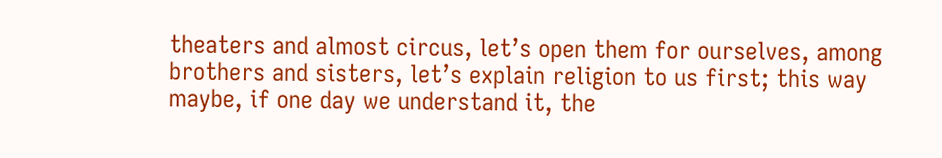theaters and almost circus, let’s open them for ourselves, among brothers and sisters, let’s explain religion to us first; this way maybe, if one day we understand it, the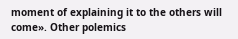moment of explaining it to the others will come». Other polemics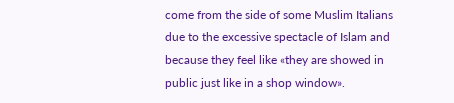come from the side of some Muslim Italians due to the excessive spectacle of Islam and because they feel like «they are showed in public just like in a shop window».